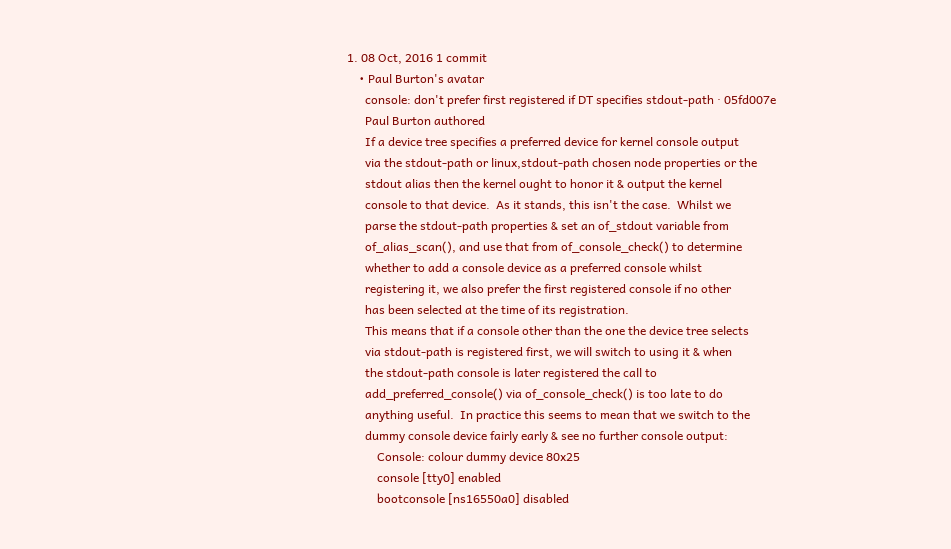1. 08 Oct, 2016 1 commit
    • Paul Burton's avatar
      console: don't prefer first registered if DT specifies stdout-path · 05fd007e
      Paul Burton authored
      If a device tree specifies a preferred device for kernel console output
      via the stdout-path or linux,stdout-path chosen node properties or the
      stdout alias then the kernel ought to honor it & output the kernel
      console to that device.  As it stands, this isn't the case.  Whilst we
      parse the stdout-path properties & set an of_stdout variable from
      of_alias_scan(), and use that from of_console_check() to determine
      whether to add a console device as a preferred console whilst
      registering it, we also prefer the first registered console if no other
      has been selected at the time of its registration.
      This means that if a console other than the one the device tree selects
      via stdout-path is registered first, we will switch to using it & when
      the stdout-path console is later registered the call to
      add_preferred_console() via of_console_check() is too late to do
      anything useful.  In practice this seems to mean that we switch to the
      dummy console device fairly early & see no further console output:
          Console: colour dummy device 80x25
          console [tty0] enabled
          bootconsole [ns16550a0] disabled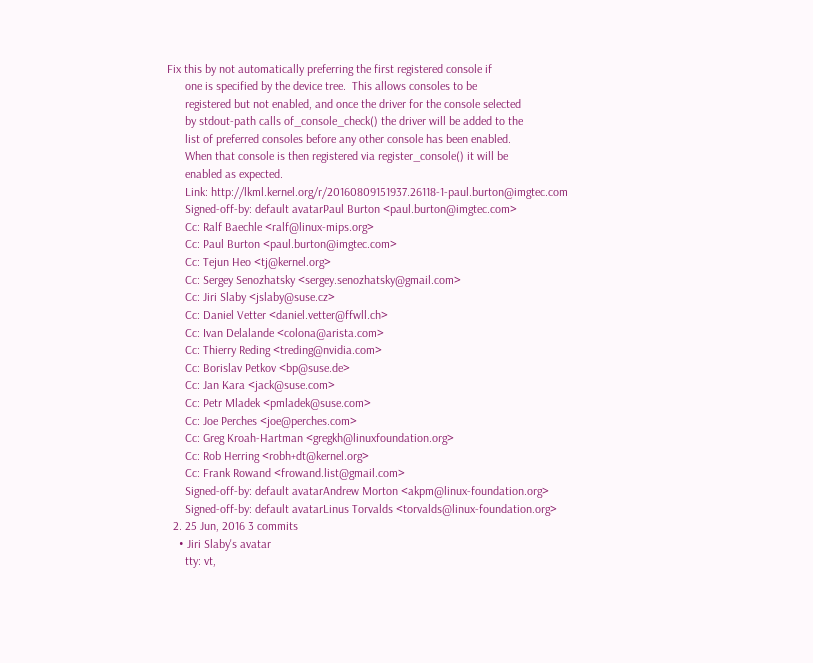Fix this by not automatically preferring the first registered console if
      one is specified by the device tree.  This allows consoles to be
      registered but not enabled, and once the driver for the console selected
      by stdout-path calls of_console_check() the driver will be added to the
      list of preferred consoles before any other console has been enabled.
      When that console is then registered via register_console() it will be
      enabled as expected.
      Link: http://lkml.kernel.org/r/20160809151937.26118-1-paul.burton@imgtec.com
      Signed-off-by: default avatarPaul Burton <paul.burton@imgtec.com>
      Cc: Ralf Baechle <ralf@linux-mips.org>
      Cc: Paul Burton <paul.burton@imgtec.com>
      Cc: Tejun Heo <tj@kernel.org>
      Cc: Sergey Senozhatsky <sergey.senozhatsky@gmail.com>
      Cc: Jiri Slaby <jslaby@suse.cz>
      Cc: Daniel Vetter <daniel.vetter@ffwll.ch>
      Cc: Ivan Delalande <colona@arista.com>
      Cc: Thierry Reding <treding@nvidia.com>
      Cc: Borislav Petkov <bp@suse.de>
      Cc: Jan Kara <jack@suse.com>
      Cc: Petr Mladek <pmladek@suse.com>
      Cc: Joe Perches <joe@perches.com>
      Cc: Greg Kroah-Hartman <gregkh@linuxfoundation.org>
      Cc: Rob Herring <robh+dt@kernel.org>
      Cc: Frank Rowand <frowand.list@gmail.com>
      Signed-off-by: default avatarAndrew Morton <akpm@linux-foundation.org>
      Signed-off-by: default avatarLinus Torvalds <torvalds@linux-foundation.org>
  2. 25 Jun, 2016 3 commits
    • Jiri Slaby's avatar
      tty: vt,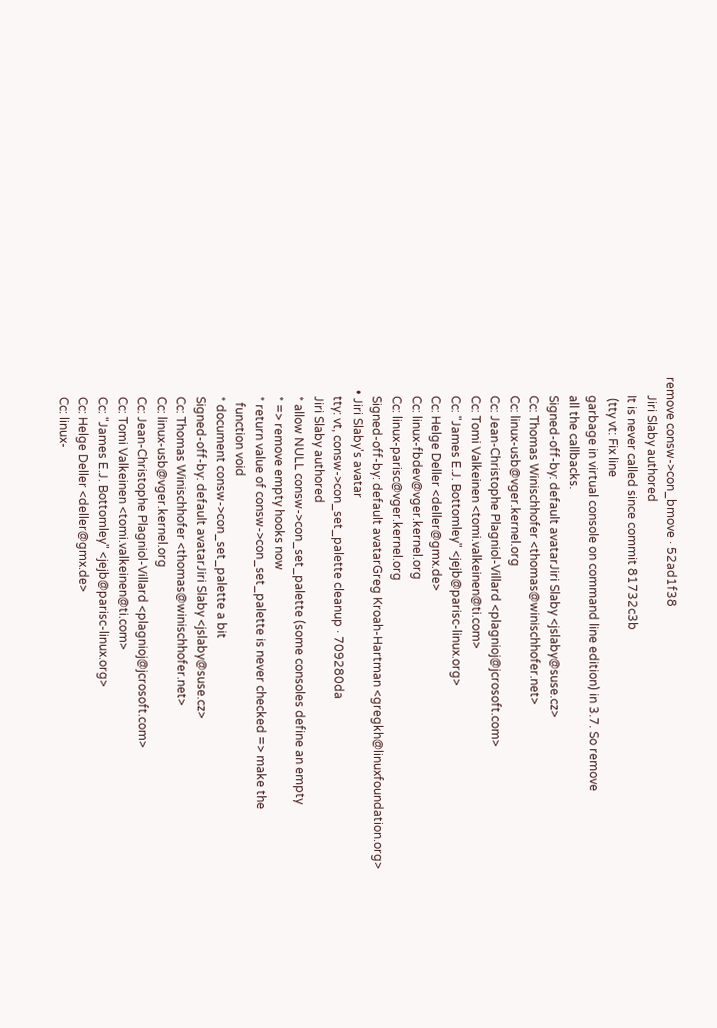remove consw->con_bmove · 52ad1f38
      Jiri Slaby authored
      It is never called since commit 81732c3b
       (tty vt: Fix line
      garbage in virtual console on command line edition) in 3.7. So remove
      all the callbacks.
      Signed-off-by: default avatarJiri Slaby <jslaby@suse.cz>
      Cc: Thomas Winischhofer <thomas@winischhofer.net>
      Cc: linux-usb@vger.kernel.org
      Cc: Jean-Christophe Plagniol-Villard <plagnioj@jcrosoft.com>
      Cc: Tomi Valkeinen <tomi.valkeinen@ti.com>
      Cc: "James E.J. Bottomley" <jejb@parisc-linux.org>
      Cc: Helge Deller <deller@gmx.de>
      Cc: linux-fbdev@vger.kernel.org
      Cc: linux-parisc@vger.kernel.org
      Signed-off-by: default avatarGreg Kroah-Hartman <gregkh@linuxfoundation.org>
    • Jiri Slaby's avatar
      tty: vt, consw->con_set_palette cleanup · 709280da
      Jiri Slaby authored
      * allow NULL consw->con_set_palette (some consoles define an empty
      * => remove empty hooks now
      * return value of consw->con_set_palette is never checked => make the
        function void
      * document consw->con_set_palette a bit
      Signed-off-by: default avatarJiri Slaby <jslaby@suse.cz>
      Cc: Thomas Winischhofer <thomas@winischhofer.net>
      Cc: linux-usb@vger.kernel.org
      Cc: Jean-Christophe Plagniol-Villard <plagnioj@jcrosoft.com>
      Cc: Tomi Valkeinen <tomi.valkeinen@ti.com>
      Cc: "James E.J. Bottomley" <jejb@parisc-linux.org>
      Cc: Helge Deller <deller@gmx.de>
      Cc: linux-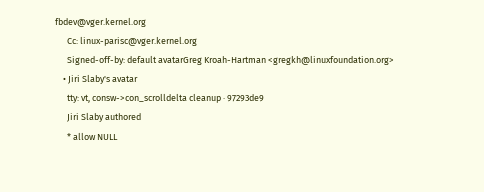fbdev@vger.kernel.org
      Cc: linux-parisc@vger.kernel.org
      Signed-off-by: default avatarGreg Kroah-Hartman <gregkh@linuxfoundation.org>
    • Jiri Slaby's avatar
      tty: vt, consw->con_scrolldelta cleanup · 97293de9
      Jiri Slaby authored
      * allow NULL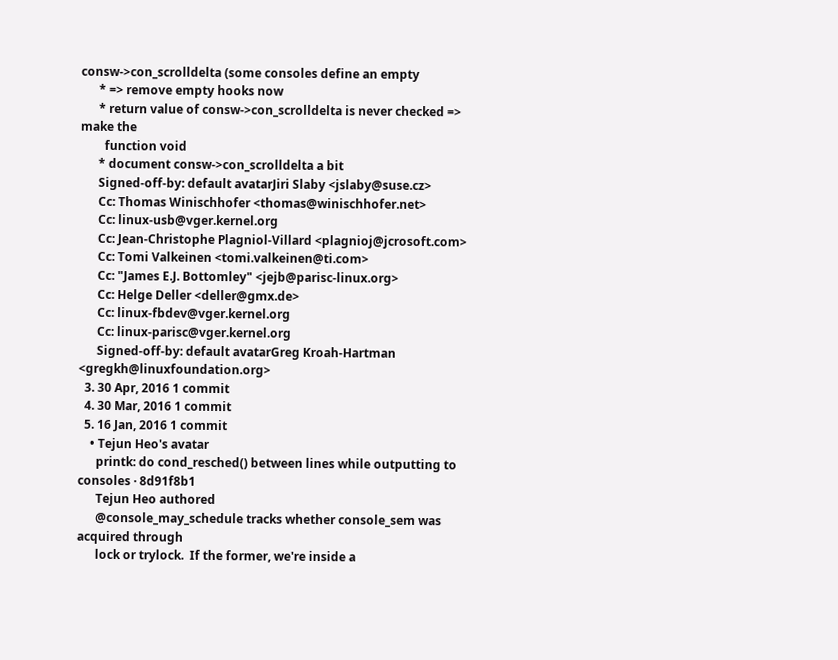consw->con_scrolldelta (some consoles define an empty
      * => remove empty hooks now
      * return value of consw->con_scrolldelta is never checked => make the
        function void
      * document consw->con_scrolldelta a bit
      Signed-off-by: default avatarJiri Slaby <jslaby@suse.cz>
      Cc: Thomas Winischhofer <thomas@winischhofer.net>
      Cc: linux-usb@vger.kernel.org
      Cc: Jean-Christophe Plagniol-Villard <plagnioj@jcrosoft.com>
      Cc: Tomi Valkeinen <tomi.valkeinen@ti.com>
      Cc: "James E.J. Bottomley" <jejb@parisc-linux.org>
      Cc: Helge Deller <deller@gmx.de>
      Cc: linux-fbdev@vger.kernel.org
      Cc: linux-parisc@vger.kernel.org
      Signed-off-by: default avatarGreg Kroah-Hartman <gregkh@linuxfoundation.org>
  3. 30 Apr, 2016 1 commit
  4. 30 Mar, 2016 1 commit
  5. 16 Jan, 2016 1 commit
    • Tejun Heo's avatar
      printk: do cond_resched() between lines while outputting to consoles · 8d91f8b1
      Tejun Heo authored
      @console_may_schedule tracks whether console_sem was acquired through
      lock or trylock.  If the former, we're inside a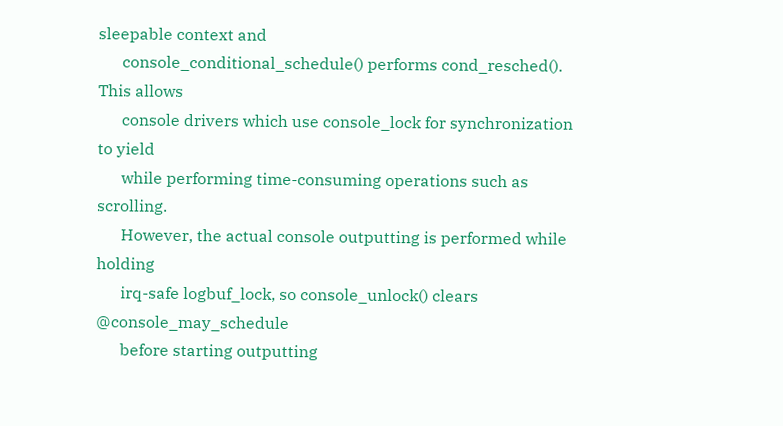sleepable context and
      console_conditional_schedule() performs cond_resched().  This allows
      console drivers which use console_lock for synchronization to yield
      while performing time-consuming operations such as scrolling.
      However, the actual console outputting is performed while holding
      irq-safe logbuf_lock, so console_unlock() clears @console_may_schedule
      before starting outputting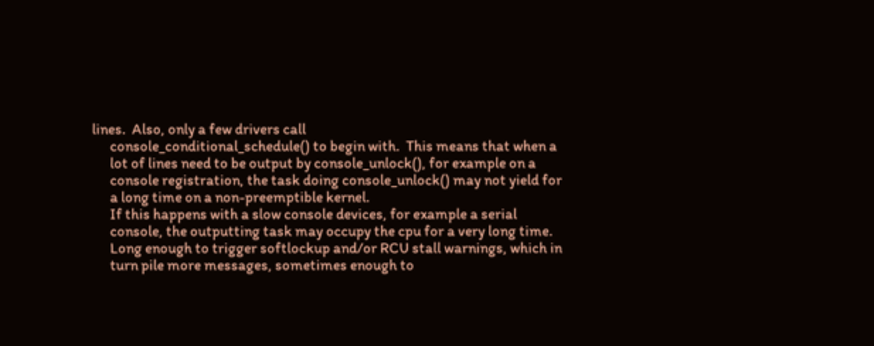lines.  Also, only a few drivers call
      console_conditional_schedule() to begin with.  This means that when a
      lot of lines need to be output by console_unlock(), for example on a
      console registration, the task doing console_unlock() may not yield for
      a long time on a non-preemptible kernel.
      If this happens with a slow console devices, for example a serial
      console, the outputting task may occupy the cpu for a very long time.
      Long enough to trigger softlockup and/or RCU stall warnings, which in
      turn pile more messages, sometimes enough to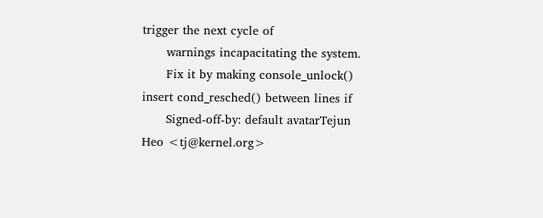trigger the next cycle of
      warnings incapacitating the system.
      Fix it by making console_unlock() insert cond_resched() between lines if
      Signed-off-by: default avatarTejun Heo <tj@kernel.org>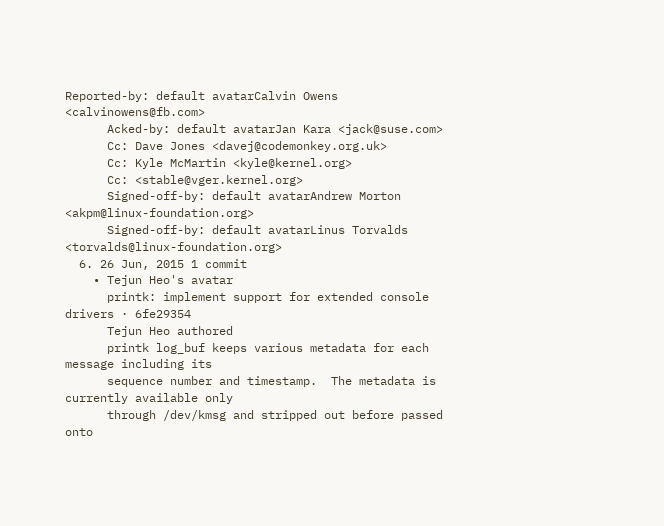Reported-by: default avatarCalvin Owens <calvinowens@fb.com>
      Acked-by: default avatarJan Kara <jack@suse.com>
      Cc: Dave Jones <davej@codemonkey.org.uk>
      Cc: Kyle McMartin <kyle@kernel.org>
      Cc: <stable@vger.kernel.org>
      Signed-off-by: default avatarAndrew Morton <akpm@linux-foundation.org>
      Signed-off-by: default avatarLinus Torvalds <torvalds@linux-foundation.org>
  6. 26 Jun, 2015 1 commit
    • Tejun Heo's avatar
      printk: implement support for extended console drivers · 6fe29354
      Tejun Heo authored
      printk log_buf keeps various metadata for each message including its
      sequence number and timestamp.  The metadata is currently available only
      through /dev/kmsg and stripped out before passed onto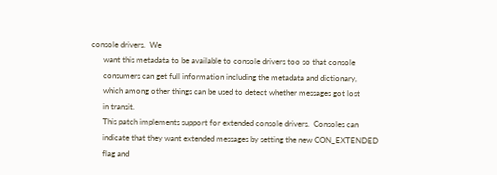console drivers.  We
      want this metadata to be available to console drivers too so that console
      consumers can get full information including the metadata and dictionary,
      which among other things can be used to detect whether messages got lost
      in transit.
      This patch implements support for extended console drivers.  Consoles can
      indicate that they want extended messages by setting the new CON_EXTENDED
      flag and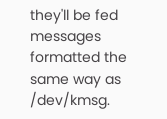they'll be fed messages formatted the same way as /dev/kmsg.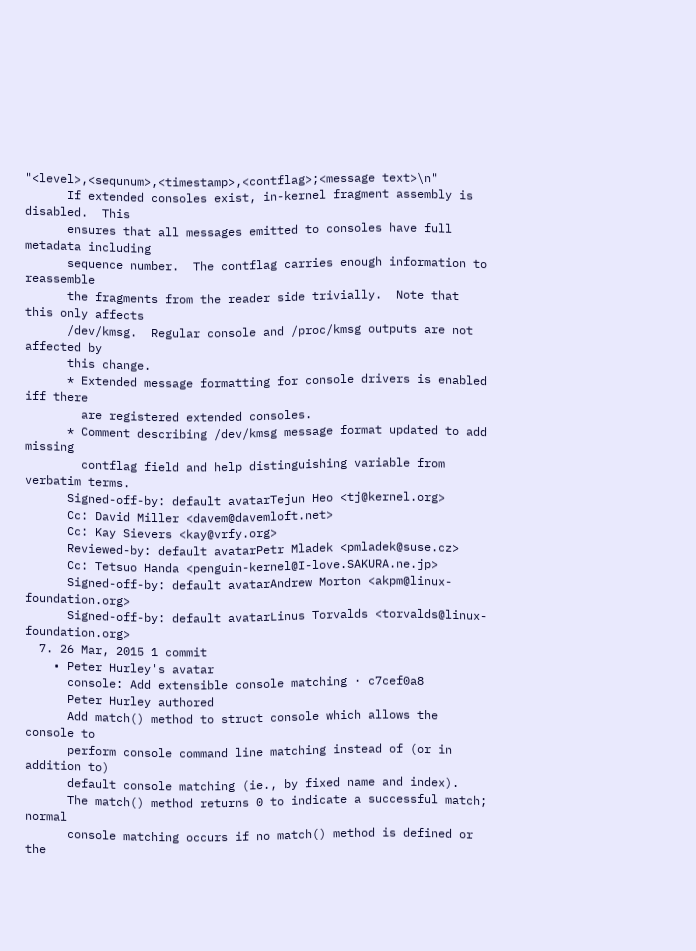"<level>,<sequnum>,<timestamp>,<contflag>;<message text>\n"
      If extended consoles exist, in-kernel fragment assembly is disabled.  This
      ensures that all messages emitted to consoles have full metadata including
      sequence number.  The contflag carries enough information to reassemble
      the fragments from the reader side trivially.  Note that this only affects
      /dev/kmsg.  Regular console and /proc/kmsg outputs are not affected by
      this change.
      * Extended message formatting for console drivers is enabled iff there
        are registered extended consoles.
      * Comment describing /dev/kmsg message format updated to add missing
        contflag field and help distinguishing variable from verbatim terms.
      Signed-off-by: default avatarTejun Heo <tj@kernel.org>
      Cc: David Miller <davem@davemloft.net>
      Cc: Kay Sievers <kay@vrfy.org>
      Reviewed-by: default avatarPetr Mladek <pmladek@suse.cz>
      Cc: Tetsuo Handa <penguin-kernel@I-love.SAKURA.ne.jp>
      Signed-off-by: default avatarAndrew Morton <akpm@linux-foundation.org>
      Signed-off-by: default avatarLinus Torvalds <torvalds@linux-foundation.org>
  7. 26 Mar, 2015 1 commit
    • Peter Hurley's avatar
      console: Add extensible console matching · c7cef0a8
      Peter Hurley authored
      Add match() method to struct console which allows the console to
      perform console command line matching instead of (or in addition to)
      default console matching (ie., by fixed name and index).
      The match() method returns 0 to indicate a successful match; normal
      console matching occurs if no match() method is defined or the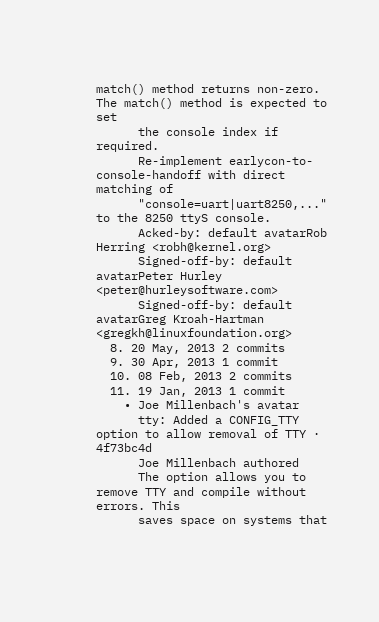match() method returns non-zero. The match() method is expected to set
      the console index if required.
      Re-implement earlycon-to-console-handoff with direct matching of
      "console=uart|uart8250,..." to the 8250 ttyS console.
      Acked-by: default avatarRob Herring <robh@kernel.org>
      Signed-off-by: default avatarPeter Hurley <peter@hurleysoftware.com>
      Signed-off-by: default avatarGreg Kroah-Hartman <gregkh@linuxfoundation.org>
  8. 20 May, 2013 2 commits
  9. 30 Apr, 2013 1 commit
  10. 08 Feb, 2013 2 commits
  11. 19 Jan, 2013 1 commit
    • Joe Millenbach's avatar
      tty: Added a CONFIG_TTY option to allow removal of TTY · 4f73bc4d
      Joe Millenbach authored
      The option allows you to remove TTY and compile without errors. This
      saves space on systems that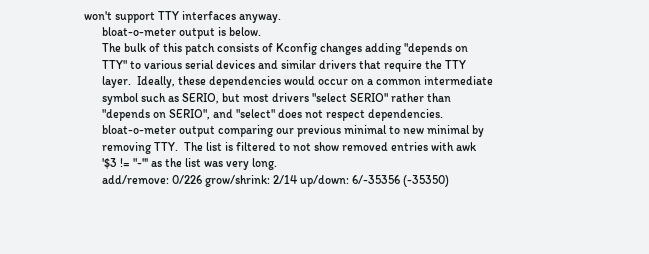won't support TTY interfaces anyway.
      bloat-o-meter output is below.
      The bulk of this patch consists of Kconfig changes adding "depends on
      TTY" to various serial devices and similar drivers that require the TTY
      layer.  Ideally, these dependencies would occur on a common intermediate
      symbol such as SERIO, but most drivers "select SERIO" rather than
      "depends on SERIO", and "select" does not respect dependencies.
      bloat-o-meter output comparing our previous minimal to new minimal by
      removing TTY.  The list is filtered to not show removed entries with awk
      '$3 != "-"' as the list was very long.
      add/remove: 0/226 grow/shrink: 2/14 up/down: 6/-35356 (-35350)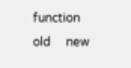function                                     old     new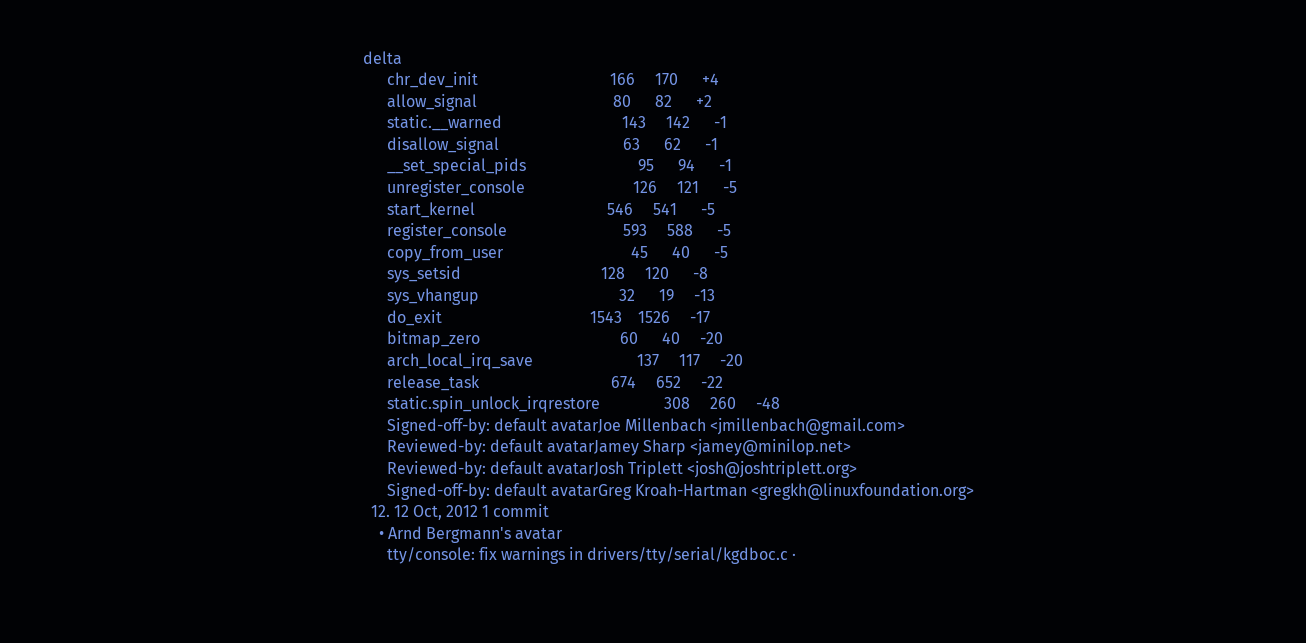delta
      chr_dev_init                                 166     170      +4
      allow_signal                                  80      82      +2
      static.__warned                              143     142      -1
      disallow_signal                               63      62      -1
      __set_special_pids                            95      94      -1
      unregister_console                           126     121      -5
      start_kernel                                 546     541      -5
      register_console                             593     588      -5
      copy_from_user                                45      40      -5
      sys_setsid                                   128     120      -8
      sys_vhangup                                   32      19     -13
      do_exit                                     1543    1526     -17
      bitmap_zero                                   60      40     -20
      arch_local_irq_save                          137     117     -20
      release_task                                 674     652     -22
      static.spin_unlock_irqrestore                308     260     -48
      Signed-off-by: default avatarJoe Millenbach <jmillenbach@gmail.com>
      Reviewed-by: default avatarJamey Sharp <jamey@minilop.net>
      Reviewed-by: default avatarJosh Triplett <josh@joshtriplett.org>
      Signed-off-by: default avatarGreg Kroah-Hartman <gregkh@linuxfoundation.org>
  12. 12 Oct, 2012 1 commit
    • Arnd Bergmann's avatar
      tty/console: fix warnings in drivers/tty/serial/kgdboc.c ·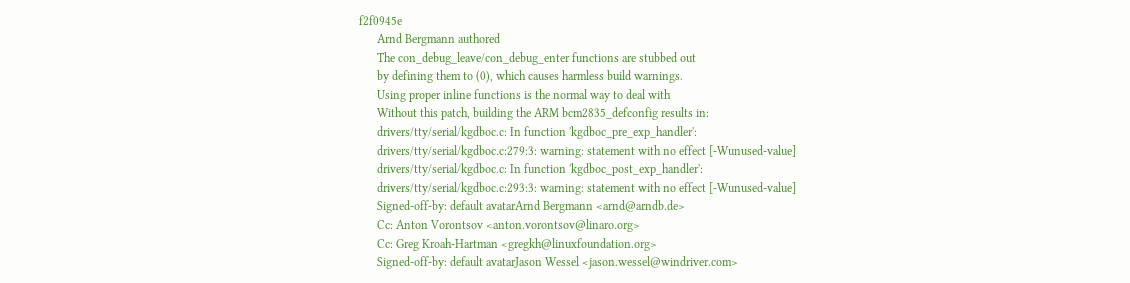f2f0945e
      Arnd Bergmann authored
      The con_debug_leave/con_debug_enter functions are stubbed out
      by defining them to (0), which causes harmless build warnings.
      Using proper inline functions is the normal way to deal with
      Without this patch, building the ARM bcm2835_defconfig results in:
      drivers/tty/serial/kgdboc.c: In function 'kgdboc_pre_exp_handler':
      drivers/tty/serial/kgdboc.c:279:3: warning: statement with no effect [-Wunused-value]
      drivers/tty/serial/kgdboc.c: In function 'kgdboc_post_exp_handler':
      drivers/tty/serial/kgdboc.c:293:3: warning: statement with no effect [-Wunused-value]
      Signed-off-by: default avatarArnd Bergmann <arnd@arndb.de>
      Cc: Anton Vorontsov <anton.vorontsov@linaro.org>
      Cc: Greg Kroah-Hartman <gregkh@linuxfoundation.org>
      Signed-off-by: default avatarJason Wessel <jason.wessel@windriver.com>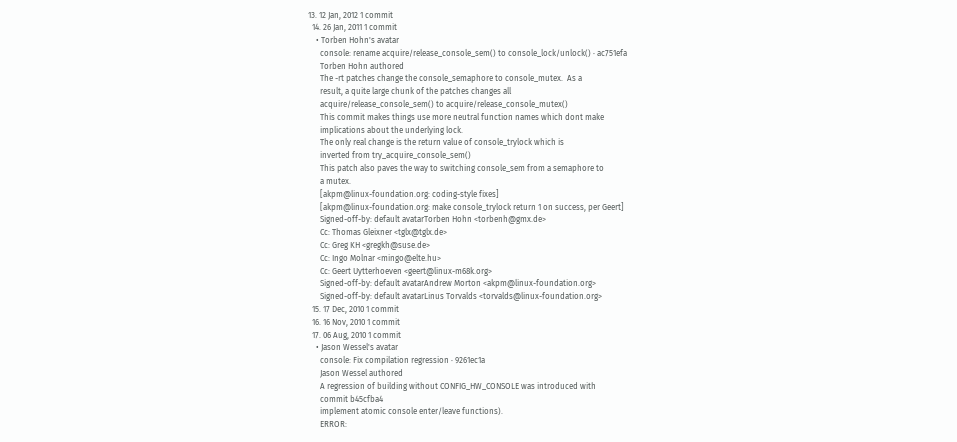13. 12 Jan, 2012 1 commit
  14. 26 Jan, 2011 1 commit
    • Torben Hohn's avatar
      console: rename acquire/release_console_sem() to console_lock/unlock() · ac751efa
      Torben Hohn authored
      The -rt patches change the console_semaphore to console_mutex.  As a
      result, a quite large chunk of the patches changes all
      acquire/release_console_sem() to acquire/release_console_mutex()
      This commit makes things use more neutral function names which dont make
      implications about the underlying lock.
      The only real change is the return value of console_trylock which is
      inverted from try_acquire_console_sem()
      This patch also paves the way to switching console_sem from a semaphore to
      a mutex.
      [akpm@linux-foundation.org: coding-style fixes]
      [akpm@linux-foundation.org: make console_trylock return 1 on success, per Geert]
      Signed-off-by: default avatarTorben Hohn <torbenh@gmx.de>
      Cc: Thomas Gleixner <tglx@tglx.de>
      Cc: Greg KH <gregkh@suse.de>
      Cc: Ingo Molnar <mingo@elte.hu>
      Cc: Geert Uytterhoeven <geert@linux-m68k.org>
      Signed-off-by: default avatarAndrew Morton <akpm@linux-foundation.org>
      Signed-off-by: default avatarLinus Torvalds <torvalds@linux-foundation.org>
  15. 17 Dec, 2010 1 commit
  16. 16 Nov, 2010 1 commit
  17. 06 Aug, 2010 1 commit
    • Jason Wessel's avatar
      console: Fix compilation regression · 9261ec1a
      Jason Wessel authored
      A regression of building without CONFIG_HW_CONSOLE was introduced with
      commit b45cfba4
      implement atomic console enter/leave functions).
      ERROR: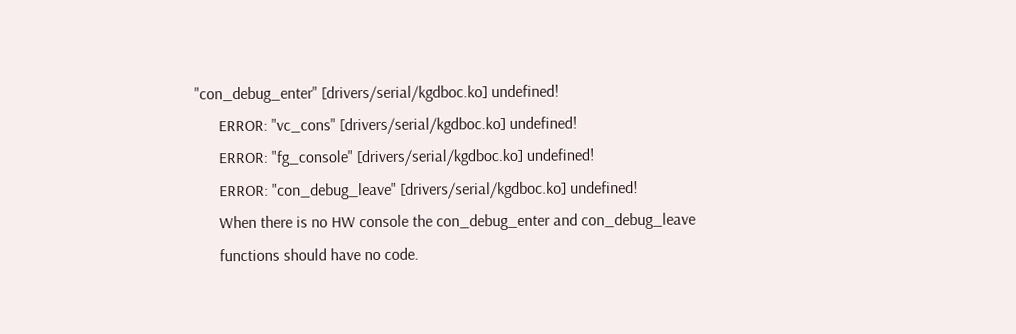"con_debug_enter" [drivers/serial/kgdboc.ko] undefined!
      ERROR: "vc_cons" [drivers/serial/kgdboc.ko] undefined!
      ERROR: "fg_console" [drivers/serial/kgdboc.ko] undefined!
      ERROR: "con_debug_leave" [drivers/serial/kgdboc.ko] undefined!
      When there is no HW console the con_debug_enter and con_debug_leave
      functions should have no code.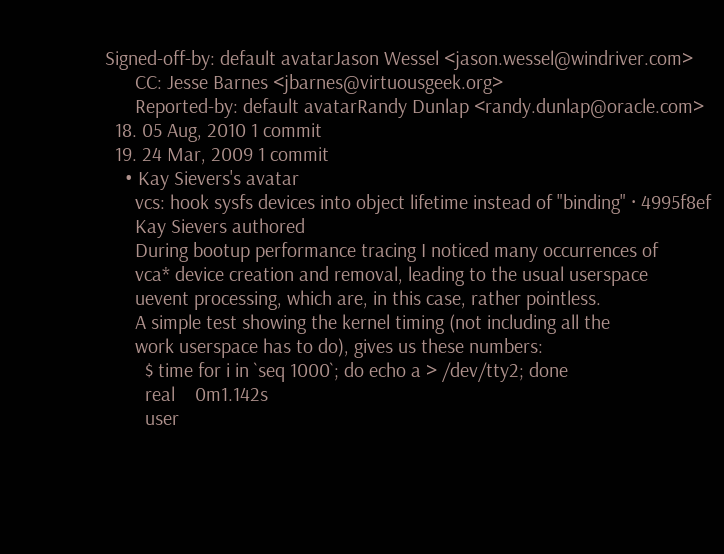Signed-off-by: default avatarJason Wessel <jason.wessel@windriver.com>
      CC: Jesse Barnes <jbarnes@virtuousgeek.org>
      Reported-by: default avatarRandy Dunlap <randy.dunlap@oracle.com>
  18. 05 Aug, 2010 1 commit
  19. 24 Mar, 2009 1 commit
    • Kay Sievers's avatar
      vcs: hook sysfs devices into object lifetime instead of "binding" · 4995f8ef
      Kay Sievers authored
      During bootup performance tracing I noticed many occurrences of
      vca* device creation and removal, leading to the usual userspace
      uevent processing, which are, in this case, rather pointless.
      A simple test showing the kernel timing (not including all the
      work userspace has to do), gives us these numbers:
        $ time for i in `seq 1000`; do echo a > /dev/tty2; done
        real    0m1.142s
        user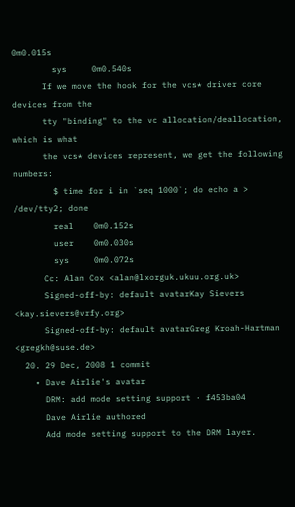0m0.015s
        sys     0m0.540s
      If we move the hook for the vcs* driver core devices from the
      tty "binding" to the vc allocation/deallocation, which is what
      the vcs* devices represent, we get the following numbers:
        $ time for i in `seq 1000`; do echo a > /dev/tty2; done
        real    0m0.152s
        user    0m0.030s
        sys     0m0.072s
      Cc: Alan Cox <alan@lxorguk.ukuu.org.uk>
      Signed-off-by: default avatarKay Sievers <kay.sievers@vrfy.org>
      Signed-off-by: default avatarGreg Kroah-Hartman <gregkh@suse.de>
  20. 29 Dec, 2008 1 commit
    • Dave Airlie's avatar
      DRM: add mode setting support · f453ba04
      Dave Airlie authored
      Add mode setting support to the DRM layer.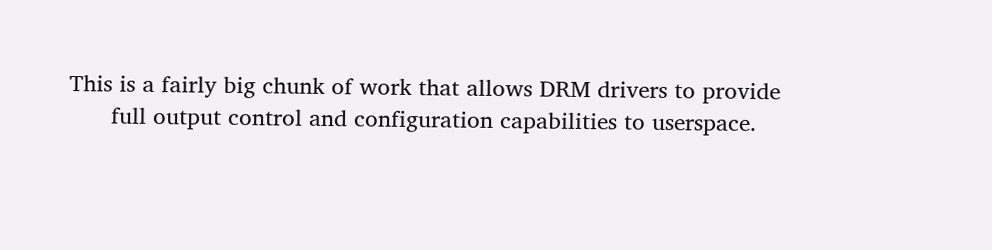This is a fairly big chunk of work that allows DRM drivers to provide
      full output control and configuration capabilities to userspace.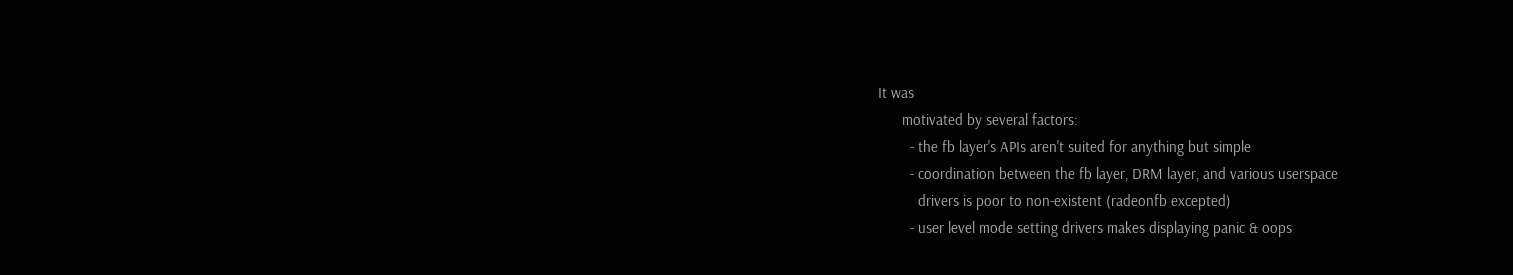It was
      motivated by several factors:
        - the fb layer's APIs aren't suited for anything but simple
        - coordination between the fb layer, DRM layer, and various userspace
          drivers is poor to non-existent (radeonfb excepted)
        - user level mode setting drivers makes displaying panic & oops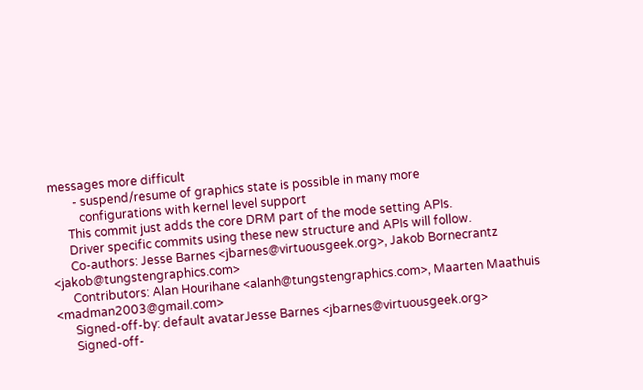messages more difficult
        - suspend/resume of graphics state is possible in many more
          configurations with kernel level support
      This commit just adds the core DRM part of the mode setting APIs.
      Driver specific commits using these new structure and APIs will follow.
      Co-authors: Jesse Barnes <jbarnes@virtuousgeek.org>, Jakob Bornecrantz <jakob@tungstengraphics.com>
      Contributors: Alan Hourihane <alanh@tungstengraphics.com>, Maarten Maathuis <madman2003@gmail.com>
      Signed-off-by: default avatarJesse Barnes <jbarnes@virtuousgeek.org>
      Signed-off-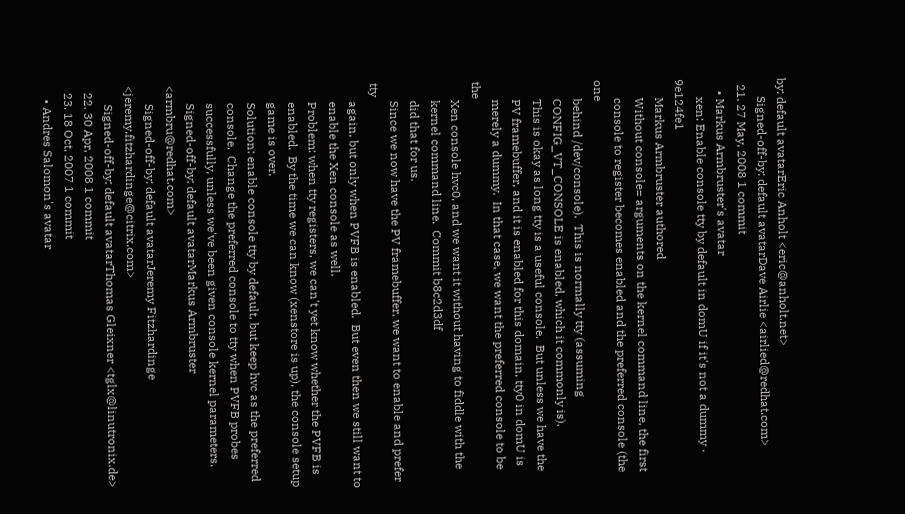by: default avatarEric Anholt <eric@anholt.net>
      Signed-off-by: default avatarDave Airlie <airlied@redhat.com>
  21. 27 May, 2008 1 commit
    • Markus Armbruster's avatar
      xen: Enable console tty by default in domU if it's not a dummy · 9e124fe1
      Markus Armbruster authored
      Without console= arguments on the kernel command line, the first
      console to register becomes enabled and the preferred console (the one
      behind /dev/console).  This is normally tty (assuming
      CONFIG_VT_CONSOLE is enabled, which it commonly is).
      This is okay as long tty is a useful console.  But unless we have the
      PV framebuffer, and it is enabled for this domain, tty0 in domU is
      merely a dummy.  In that case, we want the preferred console to be the
      Xen console hvc0, and we want it without having to fiddle with the
      kernel command line.  Commit b8c2d3df
      did that for us.
      Since we now have the PV framebuffer, we want to enable and prefer tty
      again, but only when PVFB is enabled.  But even then we still want to
      enable the Xen console as well.
      Problem: when tty registers, we can't yet know whether the PVFB is
      enabled.  By the time we can know (xenstore is up), the console setup
      game is over.
      Solution: enable console tty by default, but keep hvc as the preferred
      console.  Change the preferred console to tty when PVFB probes
      successfully, unless we've been given console kernel parameters.
      Signed-off-by: default avatarMarkus Armbruster <armbru@redhat.com>
      Signed-off-by: default avatarJeremy Fitzhardinge <jeremy.fitzhardinge@citrix.com>
      Signed-off-by: default avatarThomas Gleixner <tglx@linutronix.de>
  22. 30 Apr, 2008 1 commit
  23. 18 Oct, 2007 1 commit
    • Andres Salomon's avatar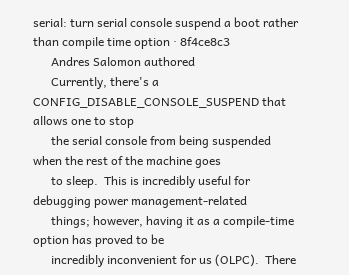serial: turn serial console suspend a boot rather than compile time option · 8f4ce8c3
      Andres Salomon authored
      Currently, there's a CONFIG_DISABLE_CONSOLE_SUSPEND that allows one to stop
      the serial console from being suspended when the rest of the machine goes
      to sleep.  This is incredibly useful for debugging power management-related
      things; however, having it as a compile-time option has proved to be
      incredibly inconvenient for us (OLPC).  There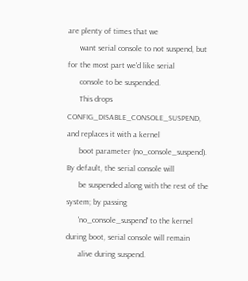are plenty of times that we
      want serial console to not suspend, but for the most part we'd like serial
      console to be suspended.
      This drops CONFIG_DISABLE_CONSOLE_SUSPEND, and replaces it with a kernel
      boot parameter (no_console_suspend).  By default, the serial console will
      be suspended along with the rest of the system; by passing
      'no_console_suspend' to the kernel during boot, serial console will remain
      alive during suspend.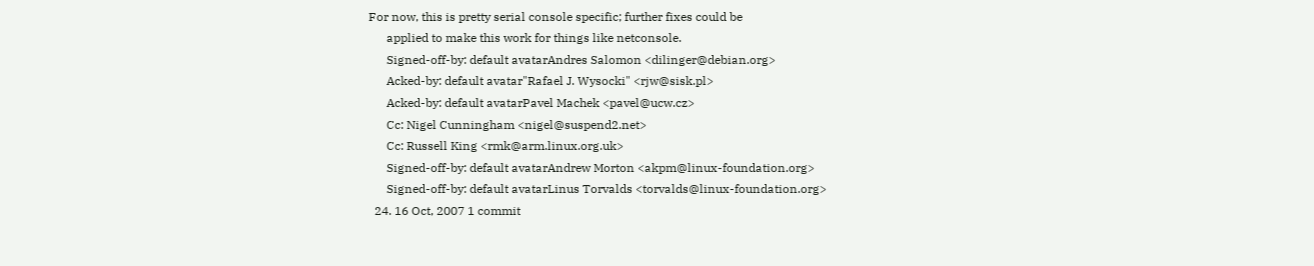For now, this is pretty serial console specific; further fixes could be
      applied to make this work for things like netconsole.
      Signed-off-by: default avatarAndres Salomon <dilinger@debian.org>
      Acked-by: default avatar"Rafael J. Wysocki" <rjw@sisk.pl>
      Acked-by: default avatarPavel Machek <pavel@ucw.cz>
      Cc: Nigel Cunningham <nigel@suspend2.net>
      Cc: Russell King <rmk@arm.linux.org.uk>
      Signed-off-by: default avatarAndrew Morton <akpm@linux-foundation.org>
      Signed-off-by: default avatarLinus Torvalds <torvalds@linux-foundation.org>
  24. 16 Oct, 2007 1 commit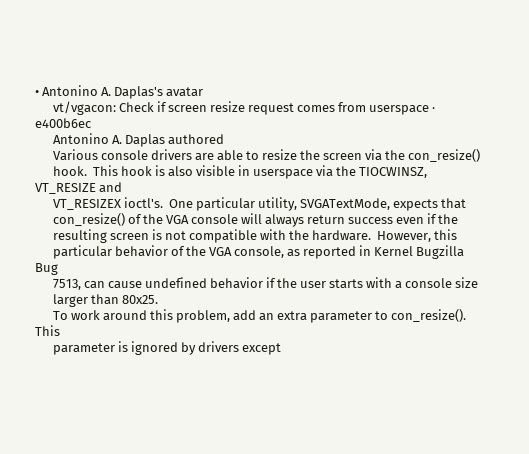• Antonino A. Daplas's avatar
      vt/vgacon: Check if screen resize request comes from userspace · e400b6ec
      Antonino A. Daplas authored
      Various console drivers are able to resize the screen via the con_resize()
      hook.  This hook is also visible in userspace via the TIOCWINSZ, VT_RESIZE and
      VT_RESIZEX ioctl's.  One particular utility, SVGATextMode, expects that
      con_resize() of the VGA console will always return success even if the
      resulting screen is not compatible with the hardware.  However, this
      particular behavior of the VGA console, as reported in Kernel Bugzilla Bug
      7513, can cause undefined behavior if the user starts with a console size
      larger than 80x25.
      To work around this problem, add an extra parameter to con_resize().  This
      parameter is ignored by drivers except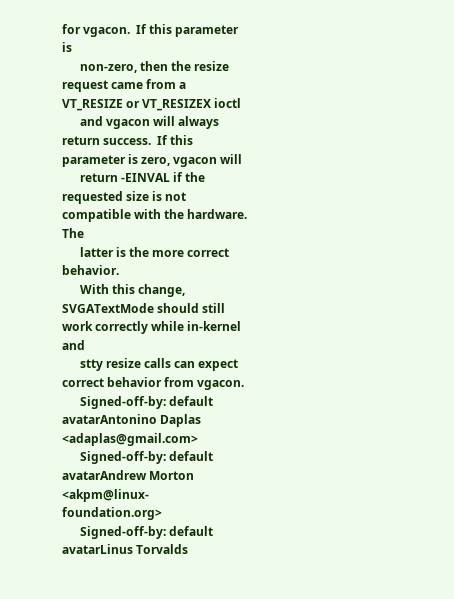for vgacon.  If this parameter is
      non-zero, then the resize request came from a VT_RESIZE or VT_RESIZEX ioctl
      and vgacon will always return success.  If this parameter is zero, vgacon will
      return -EINVAL if the requested size is not compatible with the hardware.  The
      latter is the more correct behavior.
      With this change, SVGATextMode should still work correctly while in-kernel and
      stty resize calls can expect correct behavior from vgacon.
      Signed-off-by: default avatarAntonino Daplas <adaplas@gmail.com>
      Signed-off-by: default avatarAndrew Morton <akpm@linux-foundation.org>
      Signed-off-by: default avatarLinus Torvalds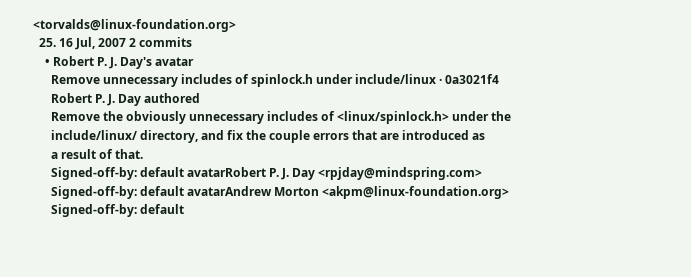<torvalds@linux-foundation.org>
  25. 16 Jul, 2007 2 commits
    • Robert P. J. Day's avatar
      Remove unnecessary includes of spinlock.h under include/linux · 0a3021f4
      Robert P. J. Day authored
      Remove the obviously unnecessary includes of <linux/spinlock.h> under the
      include/linux/ directory, and fix the couple errors that are introduced as
      a result of that.
      Signed-off-by: default avatarRobert P. J. Day <rpjday@mindspring.com>
      Signed-off-by: default avatarAndrew Morton <akpm@linux-foundation.org>
      Signed-off-by: default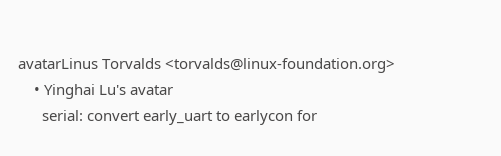avatarLinus Torvalds <torvalds@linux-foundation.org>
    • Yinghai Lu's avatar
      serial: convert early_uart to earlycon for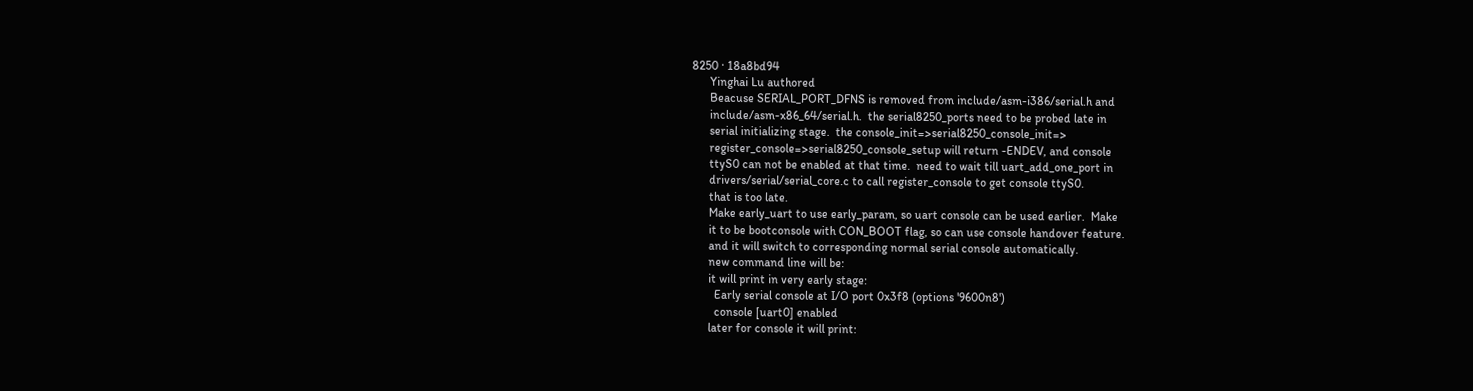8250 · 18a8bd94
      Yinghai Lu authored
      Beacuse SERIAL_PORT_DFNS is removed from include/asm-i386/serial.h and
      include/asm-x86_64/serial.h.  the serial8250_ports need to be probed late in
      serial initializing stage.  the console_init=>serial8250_console_init=>
      register_console=>serial8250_console_setup will return -ENDEV, and console
      ttyS0 can not be enabled at that time.  need to wait till uart_add_one_port in
      drivers/serial/serial_core.c to call register_console to get console ttyS0.
      that is too late.
      Make early_uart to use early_param, so uart console can be used earlier.  Make
      it to be bootconsole with CON_BOOT flag, so can use console handover feature.
      and it will switch to corresponding normal serial console automatically.
      new command line will be:
      it will print in very early stage:
        Early serial console at I/O port 0x3f8 (options '9600n8')
        console [uart0] enabled
      later for console it will print: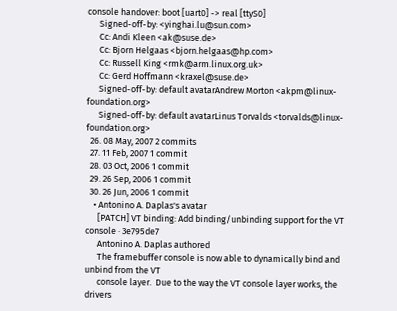console handover: boot [uart0] -> real [ttyS0]
      Signed-off-by: <yinghai.lu@sun.com>
      Cc: Andi Kleen <ak@suse.de>
      Cc: Bjorn Helgaas <bjorn.helgaas@hp.com>
      Cc: Russell King <rmk@arm.linux.org.uk>
      Cc: Gerd Hoffmann <kraxel@suse.de>
      Signed-off-by: default avatarAndrew Morton <akpm@linux-foundation.org>
      Signed-off-by: default avatarLinus Torvalds <torvalds@linux-foundation.org>
  26. 08 May, 2007 2 commits
  27. 11 Feb, 2007 1 commit
  28. 03 Oct, 2006 1 commit
  29. 26 Sep, 2006 1 commit
  30. 26 Jun, 2006 1 commit
    • Antonino A. Daplas's avatar
      [PATCH] VT binding: Add binding/unbinding support for the VT console · 3e795de7
      Antonino A. Daplas authored
      The framebuffer console is now able to dynamically bind and unbind from the VT
      console layer.  Due to the way the VT console layer works, the drivers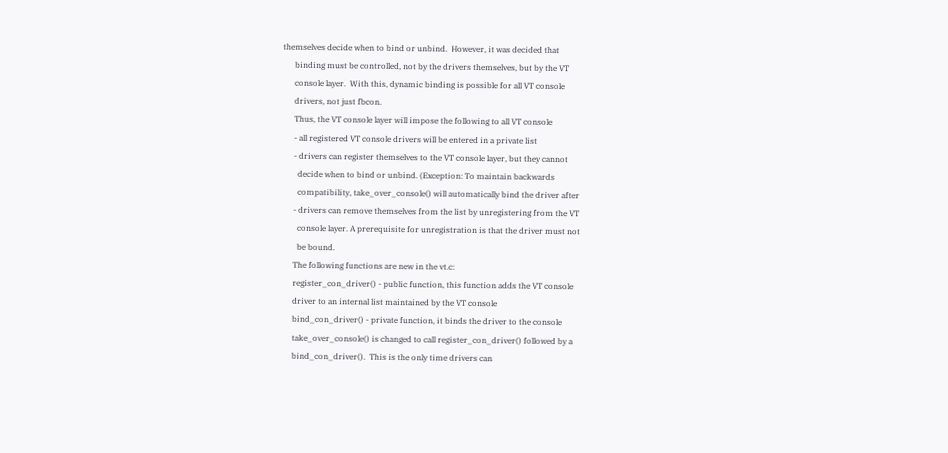themselves decide when to bind or unbind.  However, it was decided that
      binding must be controlled, not by the drivers themselves, but by the VT
      console layer.  With this, dynamic binding is possible for all VT console
      drivers, not just fbcon.
      Thus, the VT console layer will impose the following to all VT console
      - all registered VT console drivers will be entered in a private list
      - drivers can register themselves to the VT console layer, but they cannot
        decide when to bind or unbind. (Exception: To maintain backwards
        compatibility, take_over_console() will automatically bind the driver after
      - drivers can remove themselves from the list by unregistering from the VT
        console layer. A prerequisite for unregistration is that the driver must not
        be bound.
      The following functions are new in the vt.c:
      register_con_driver() - public function, this function adds the VT console
      driver to an internal list maintained by the VT console
      bind_con_driver() - private function, it binds the driver to the console
      take_over_console() is changed to call register_con_driver() followed by a
      bind_con_driver().  This is the only time drivers can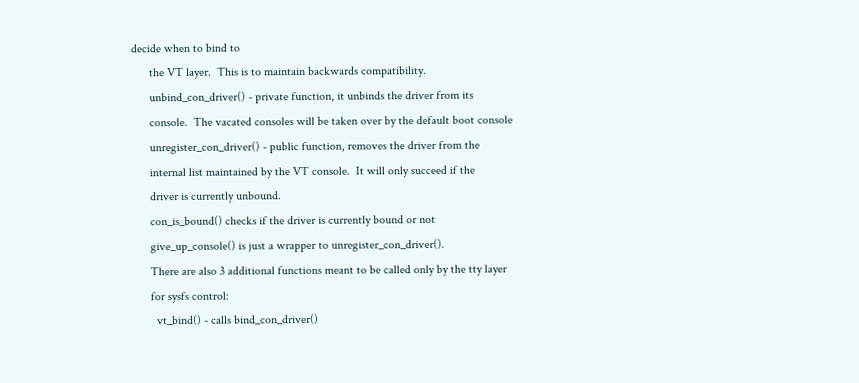decide when to bind to
      the VT layer.  This is to maintain backwards compatibility.
      unbind_con_driver() - private function, it unbinds the driver from its
      console.  The vacated consoles will be taken over by the default boot console
      unregister_con_driver() - public function, removes the driver from the
      internal list maintained by the VT console.  It will only succeed if the
      driver is currently unbound.
      con_is_bound() checks if the driver is currently bound or not
      give_up_console() is just a wrapper to unregister_con_driver().
      There are also 3 additional functions meant to be called only by the tty layer
      for sysfs control:
        vt_bind() - calls bind_con_driver()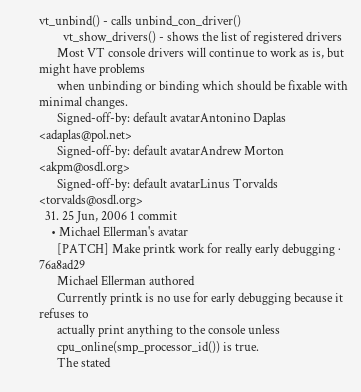vt_unbind() - calls unbind_con_driver()
        vt_show_drivers() - shows the list of registered drivers
      Most VT console drivers will continue to work as is, but might have problems
      when unbinding or binding which should be fixable with minimal changes.
      Signed-off-by: default avatarAntonino Daplas <adaplas@pol.net>
      Signed-off-by: default avatarAndrew Morton <akpm@osdl.org>
      Signed-off-by: default avatarLinus Torvalds <torvalds@osdl.org>
  31. 25 Jun, 2006 1 commit
    • Michael Ellerman's avatar
      [PATCH] Make printk work for really early debugging · 76a8ad29
      Michael Ellerman authored
      Currently printk is no use for early debugging because it refuses to
      actually print anything to the console unless
      cpu_online(smp_processor_id()) is true.
      The stated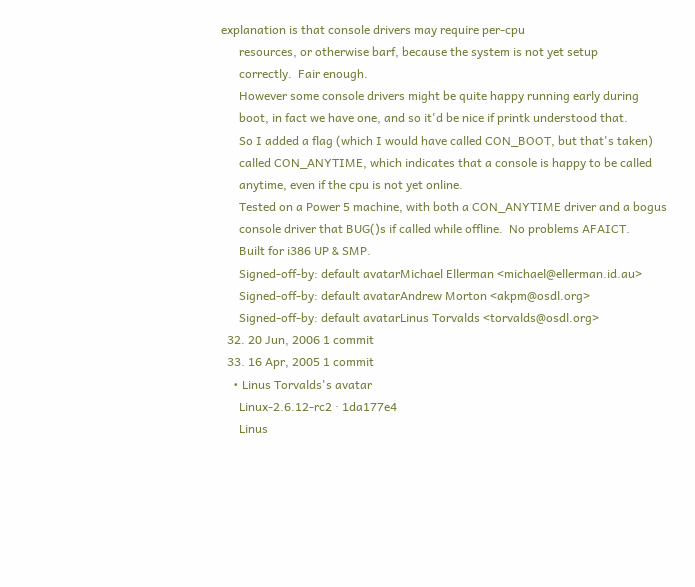explanation is that console drivers may require per-cpu
      resources, or otherwise barf, because the system is not yet setup
      correctly.  Fair enough.
      However some console drivers might be quite happy running early during
      boot, in fact we have one, and so it'd be nice if printk understood that.
      So I added a flag (which I would have called CON_BOOT, but that's taken)
      called CON_ANYTIME, which indicates that a console is happy to be called
      anytime, even if the cpu is not yet online.
      Tested on a Power 5 machine, with both a CON_ANYTIME driver and a bogus
      console driver that BUG()s if called while offline.  No problems AFAICT.
      Built for i386 UP & SMP.
      Signed-off-by: default avatarMichael Ellerman <michael@ellerman.id.au>
      Signed-off-by: default avatarAndrew Morton <akpm@osdl.org>
      Signed-off-by: default avatarLinus Torvalds <torvalds@osdl.org>
  32. 20 Jun, 2006 1 commit
  33. 16 Apr, 2005 1 commit
    • Linus Torvalds's avatar
      Linux-2.6.12-rc2 · 1da177e4
      Linus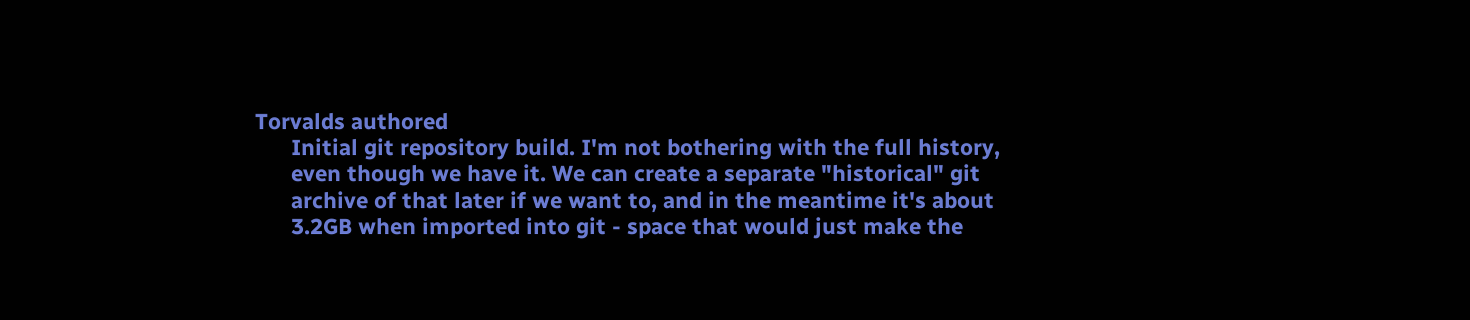Torvalds authored
      Initial git repository build. I'm not bothering with the full history,
      even though we have it. We can create a separate "historical" git
      archive of that later if we want to, and in the meantime it's about
      3.2GB when imported into git - space that would just make the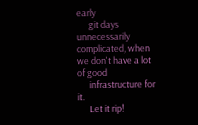early
      git days unnecessarily complicated, when we don't have a lot of good
      infrastructure for it.
      Let it rip!